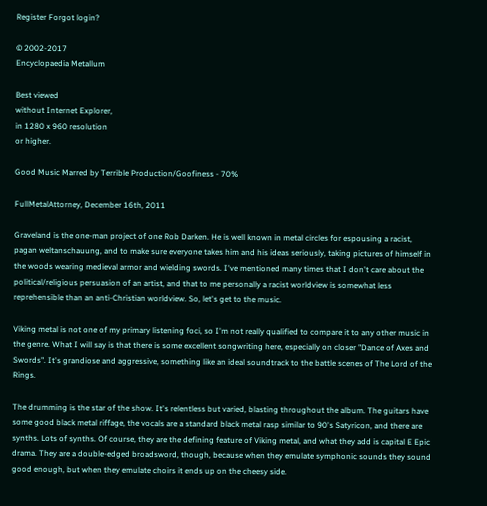Register Forgot login?

© 2002-2017
Encyclopaedia Metallum

Best viewed
without Internet Explorer,
in 1280 x 960 resolution
or higher.

Good Music Marred by Terrible Production/Goofiness - 70%

FullMetalAttorney, December 16th, 2011

Graveland is the one-man project of one Rob Darken. He is well known in metal circles for espousing a racist, pagan weltanschauung, and to make sure everyone takes him and his ideas seriously, taking pictures of himself in the woods wearing medieval armor and wielding swords. I've mentioned many times that I don't care about the political/religious persuasion of an artist, and that to me personally a racist worldview is somewhat less reprehensible than an anti-Christian worldview. So, let's get to the music.

Viking metal is not one of my primary listening foci, so I'm not really qualified to compare it to any other music in the genre. What I will say is that there is some excellent songwriting here, especially on closer "Dance of Axes and Swords". It's grandiose and aggressive, something like an ideal soundtrack to the battle scenes of The Lord of the Rings.

The drumming is the star of the show. It's relentless but varied, blasting throughout the album. The guitars have some good black metal riffage, the vocals are a standard black metal rasp similar to 90's Satyricon, and there are synths. Lots of synths. Of course, they are the defining feature of Viking metal, and what they add is capital E Epic drama. They are a double-edged broadsword, though, because when they emulate symphonic sounds they sound good enough, but when they emulate choirs it ends up on the cheesy side.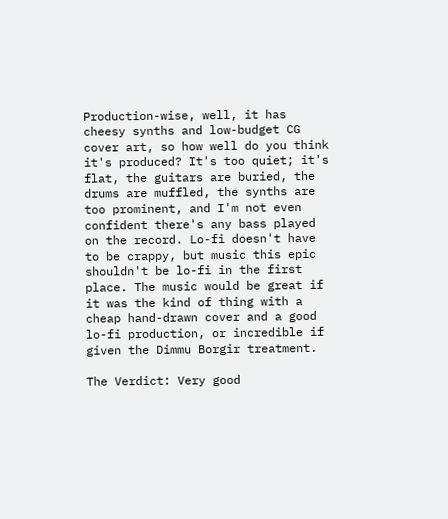Production-wise, well, it has cheesy synths and low-budget CG cover art, so how well do you think it's produced? It's too quiet; it's flat, the guitars are buried, the drums are muffled, the synths are too prominent, and I'm not even confident there's any bass played on the record. Lo-fi doesn't have to be crappy, but music this epic shouldn't be lo-fi in the first place. The music would be great if it was the kind of thing with a cheap hand-drawn cover and a good lo-fi production, or incredible if given the Dimmu Borgir treatment.

The Verdict: Very good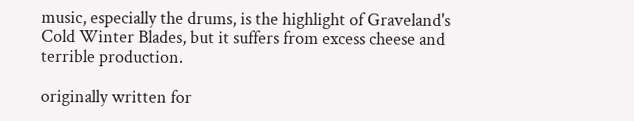music, especially the drums, is the highlight of Graveland's Cold Winter Blades, but it suffers from excess cheese and terrible production.

originally written for